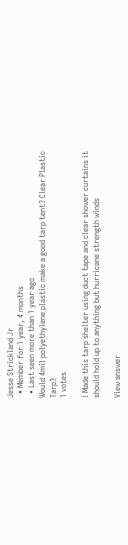Jesse Strickland Jr
  • Member for 1 year, 4 months
  • Last seen more than 1 year ago
Would 4mil polyethylene plastic make a good tarp tent? Clear Plastic Tarp?
1 votes

! Made this tarp shelter using duct tape and clear shower curtains it should hold up to anything but hurricane strength winds

View answer